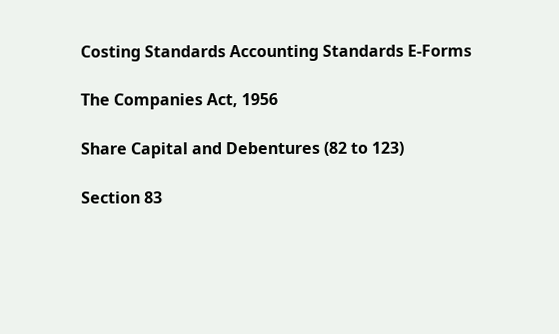Costing Standards Accounting Standards E-Forms

The Companies Act, 1956

Share Capital and Debentures (82 to 123)

Section 83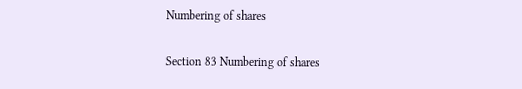Numbering of shares

Section 83 Numbering of shares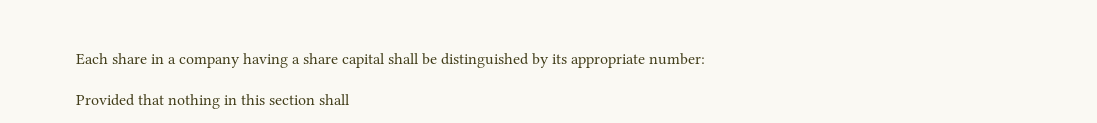Each share in a company having a share capital shall be distinguished by its appropriate number:

Provided that nothing in this section shall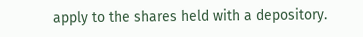apply to the shares held with a depository.